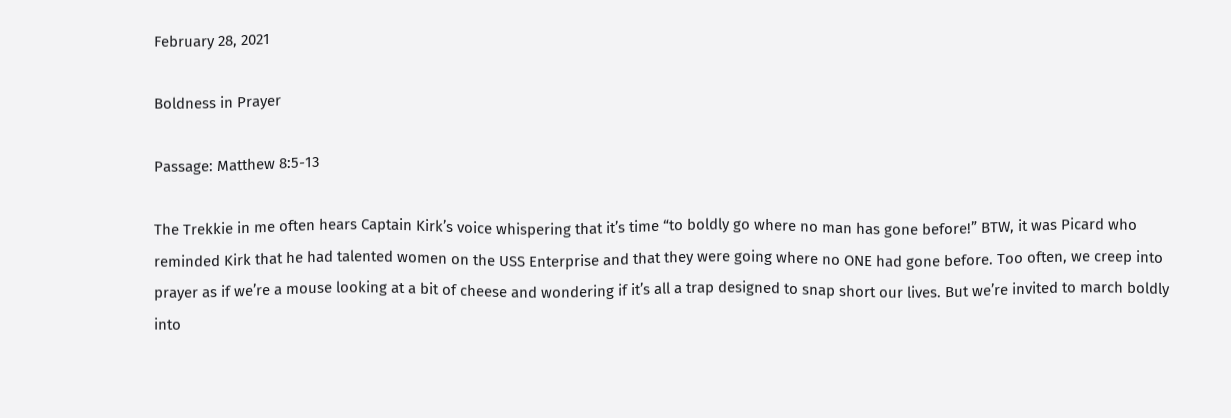February 28, 2021

Boldness in Prayer

Passage: Matthew 8:5-13

The Trekkie in me often hears Captain Kirk’s voice whispering that it’s time “to boldly go where no man has gone before!” BTW, it was Picard who reminded Kirk that he had talented women on the USS Enterprise and that they were going where no ONE had gone before. Too often, we creep into prayer as if we’re a mouse looking at a bit of cheese and wondering if it’s all a trap designed to snap short our lives. But we’re invited to march boldly into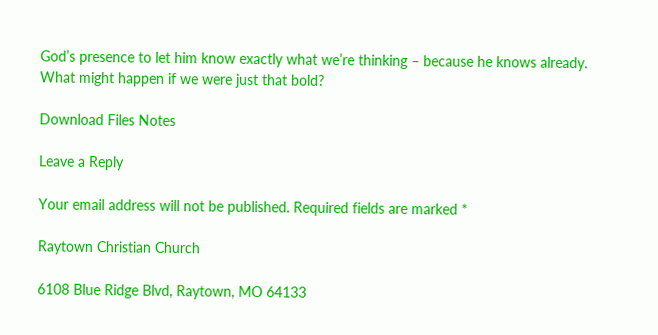God’s presence to let him know exactly what we’re thinking – because he knows already. What might happen if we were just that bold?

Download Files Notes

Leave a Reply

Your email address will not be published. Required fields are marked *

Raytown Christian Church

6108 Blue Ridge Blvd, Raytown, MO 64133